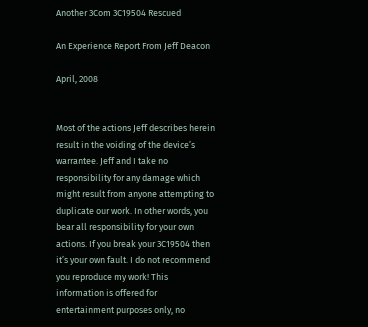Another 3Com 3C19504 Rescued

An Experience Report From Jeff Deacon

April, 2008


Most of the actions Jeff describes herein result in the voiding of the device’s warrantee. Jeff and I take no responsibility for any damage which might result from anyone attempting to duplicate our work. In other words, you bear all responsibility for your own actions. If you break your 3C19504 then it’s your own fault. I do not recommend you reproduce my work! This information is offered for entertainment purposes only, no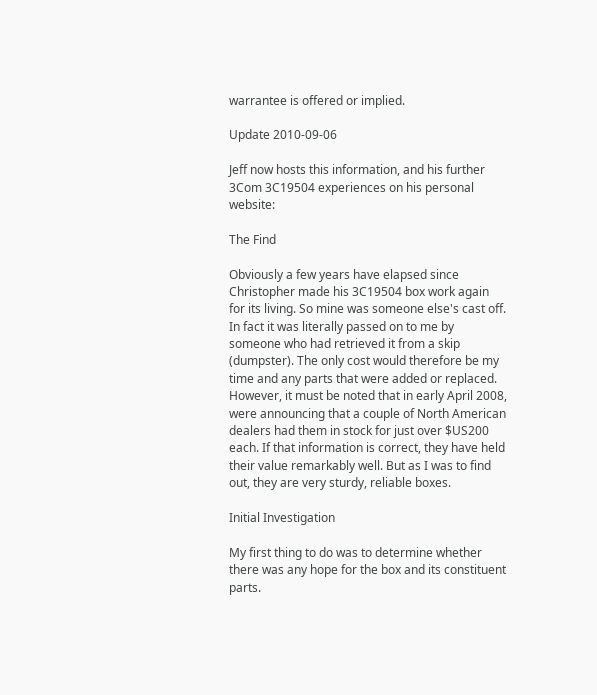warrantee is offered or implied.

Update 2010-09-06

Jeff now hosts this information, and his further 3Com 3C19504 experiences on his personal website:

The Find

Obviously a few years have elapsed since Christopher made his 3C19504 box work again for its living. So mine was someone else's cast off. In fact it was literally passed on to me by someone who had retrieved it from a skip (dumpster). The only cost would therefore be my time and any parts that were added or replaced. However, it must be noted that in early April 2008, were announcing that a couple of North American dealers had them in stock for just over $US200 each. If that information is correct, they have held their value remarkably well. But as I was to find out, they are very sturdy, reliable boxes.

Initial Investigation

My first thing to do was to determine whether there was any hope for the box and its constituent parts.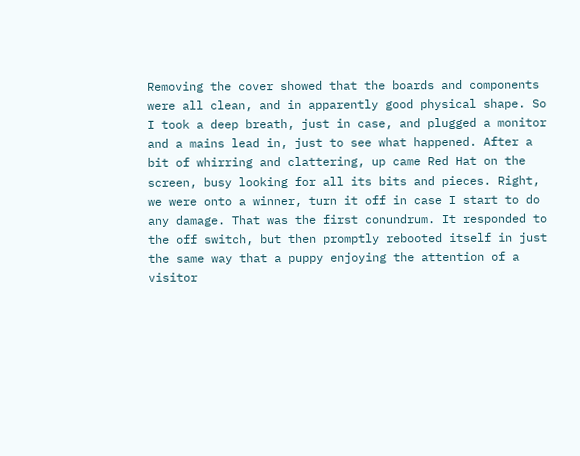Removing the cover showed that the boards and components were all clean, and in apparently good physical shape. So I took a deep breath, just in case, and plugged a monitor and a mains lead in, just to see what happened. After a bit of whirring and clattering, up came Red Hat on the screen, busy looking for all its bits and pieces. Right, we were onto a winner, turn it off in case I start to do any damage. That was the first conundrum. It responded to the off switch, but then promptly rebooted itself in just the same way that a puppy enjoying the attention of a visitor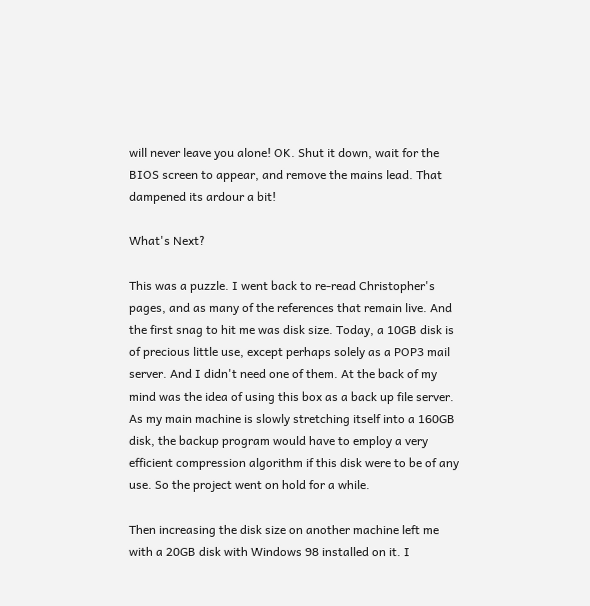will never leave you alone! OK. Shut it down, wait for the BIOS screen to appear, and remove the mains lead. That dampened its ardour a bit!

What's Next?

This was a puzzle. I went back to re-read Christopher's pages, and as many of the references that remain live. And the first snag to hit me was disk size. Today, a 10GB disk is of precious little use, except perhaps solely as a POP3 mail server. And I didn't need one of them. At the back of my mind was the idea of using this box as a back up file server. As my main machine is slowly stretching itself into a 160GB disk, the backup program would have to employ a very efficient compression algorithm if this disk were to be of any use. So the project went on hold for a while.

Then increasing the disk size on another machine left me with a 20GB disk with Windows 98 installed on it. I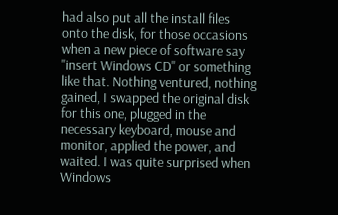had also put all the install files onto the disk, for those occasions when a new piece of software say "insert Windows CD" or something like that. Nothing ventured, nothing gained, I swapped the original disk for this one, plugged in the necessary keyboard, mouse and monitor, applied the power, and waited. I was quite surprised when Windows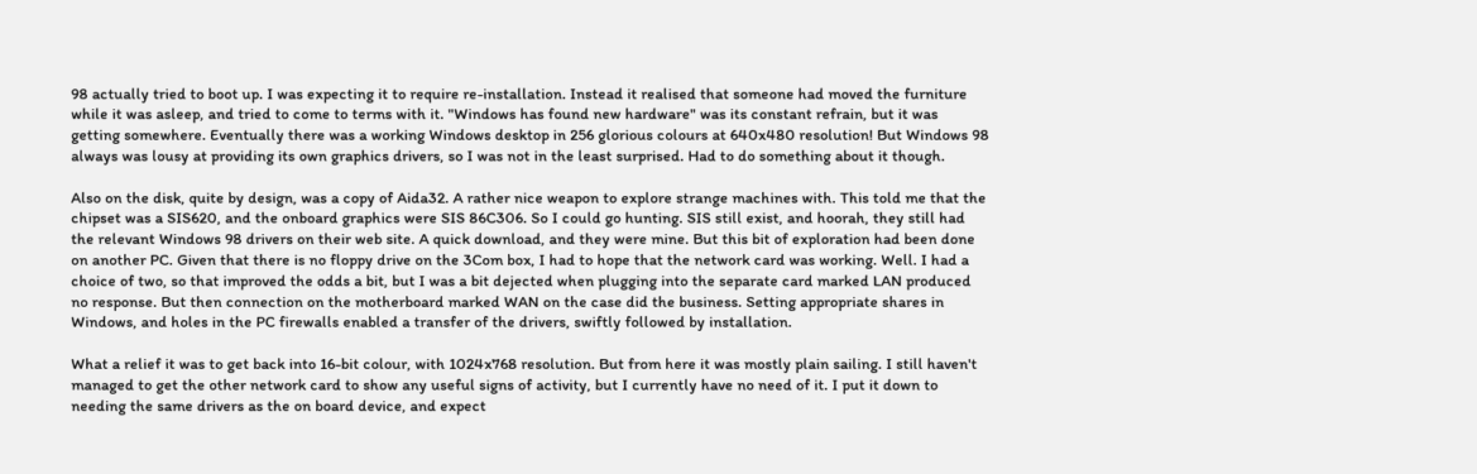98 actually tried to boot up. I was expecting it to require re-installation. Instead it realised that someone had moved the furniture while it was asleep, and tried to come to terms with it. "Windows has found new hardware" was its constant refrain, but it was getting somewhere. Eventually there was a working Windows desktop in 256 glorious colours at 640x480 resolution! But Windows 98 always was lousy at providing its own graphics drivers, so I was not in the least surprised. Had to do something about it though.

Also on the disk, quite by design, was a copy of Aida32. A rather nice weapon to explore strange machines with. This told me that the chipset was a SIS620, and the onboard graphics were SIS 86C306. So I could go hunting. SIS still exist, and hoorah, they still had the relevant Windows 98 drivers on their web site. A quick download, and they were mine. But this bit of exploration had been done on another PC. Given that there is no floppy drive on the 3Com box, I had to hope that the network card was working. Well. I had a choice of two, so that improved the odds a bit, but I was a bit dejected when plugging into the separate card marked LAN produced no response. But then connection on the motherboard marked WAN on the case did the business. Setting appropriate shares in Windows, and holes in the PC firewalls enabled a transfer of the drivers, swiftly followed by installation.

What a relief it was to get back into 16-bit colour, with 1024x768 resolution. But from here it was mostly plain sailing. I still haven't managed to get the other network card to show any useful signs of activity, but I currently have no need of it. I put it down to needing the same drivers as the on board device, and expect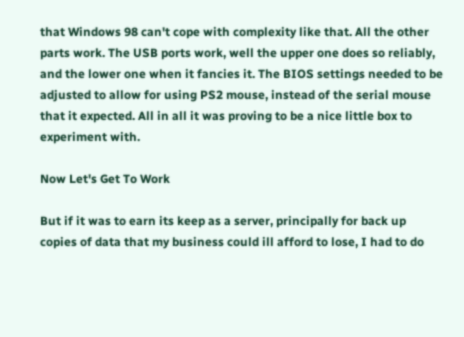that Windows 98 can't cope with complexity like that. All the other parts work. The USB ports work, well the upper one does so reliably, and the lower one when it fancies it. The BIOS settings needed to be adjusted to allow for using PS2 mouse, instead of the serial mouse that it expected. All in all it was proving to be a nice little box to experiment with.

Now Let's Get To Work

But if it was to earn its keep as a server, principally for back up copies of data that my business could ill afford to lose, I had to do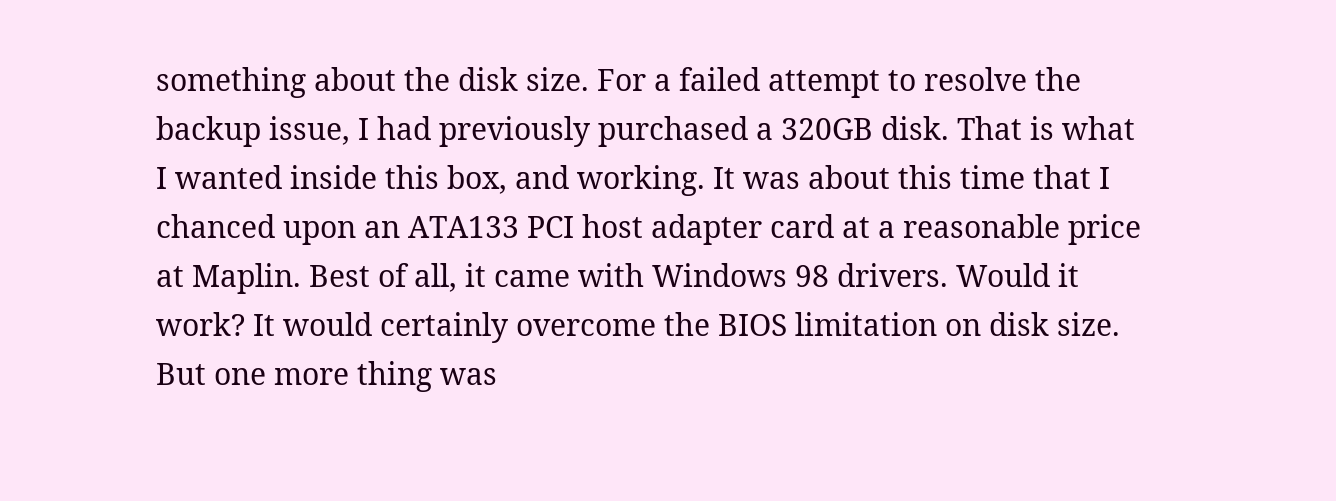something about the disk size. For a failed attempt to resolve the backup issue, I had previously purchased a 320GB disk. That is what I wanted inside this box, and working. It was about this time that I chanced upon an ATA133 PCI host adapter card at a reasonable price at Maplin. Best of all, it came with Windows 98 drivers. Would it work? It would certainly overcome the BIOS limitation on disk size. But one more thing was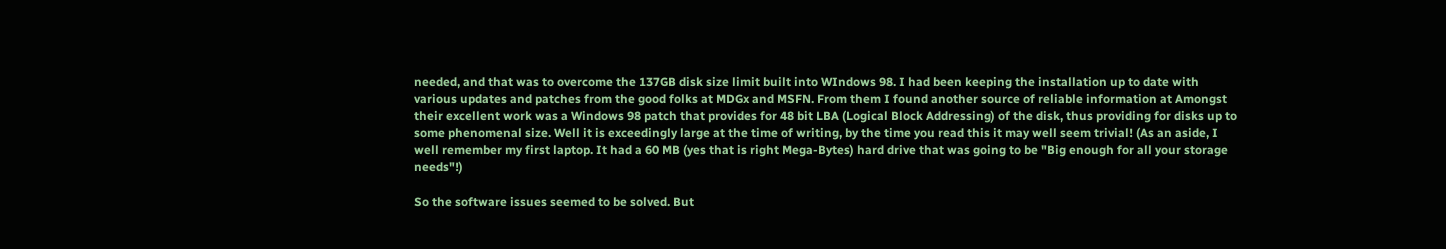needed, and that was to overcome the 137GB disk size limit built into WIndows 98. I had been keeping the installation up to date with various updates and patches from the good folks at MDGx and MSFN. From them I found another source of reliable information at Amongst their excellent work was a Windows 98 patch that provides for 48 bit LBA (Logical Block Addressing) of the disk, thus providing for disks up to some phenomenal size. Well it is exceedingly large at the time of writing, by the time you read this it may well seem trivial! (As an aside, I well remember my first laptop. It had a 60 MB (yes that is right Mega-Bytes) hard drive that was going to be "Big enough for all your storage needs"!)

So the software issues seemed to be solved. But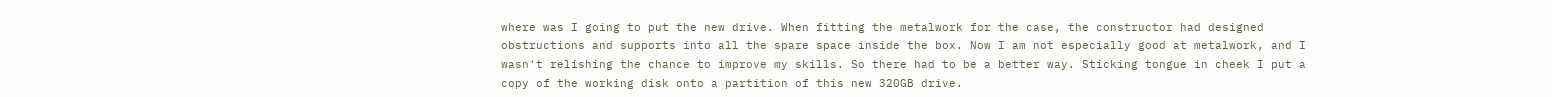where was I going to put the new drive. When fitting the metalwork for the case, the constructor had designed obstructions and supports into all the spare space inside the box. Now I am not especially good at metalwork, and I wasn't relishing the chance to improve my skills. So there had to be a better way. Sticking tongue in cheek I put a copy of the working disk onto a partition of this new 320GB drive.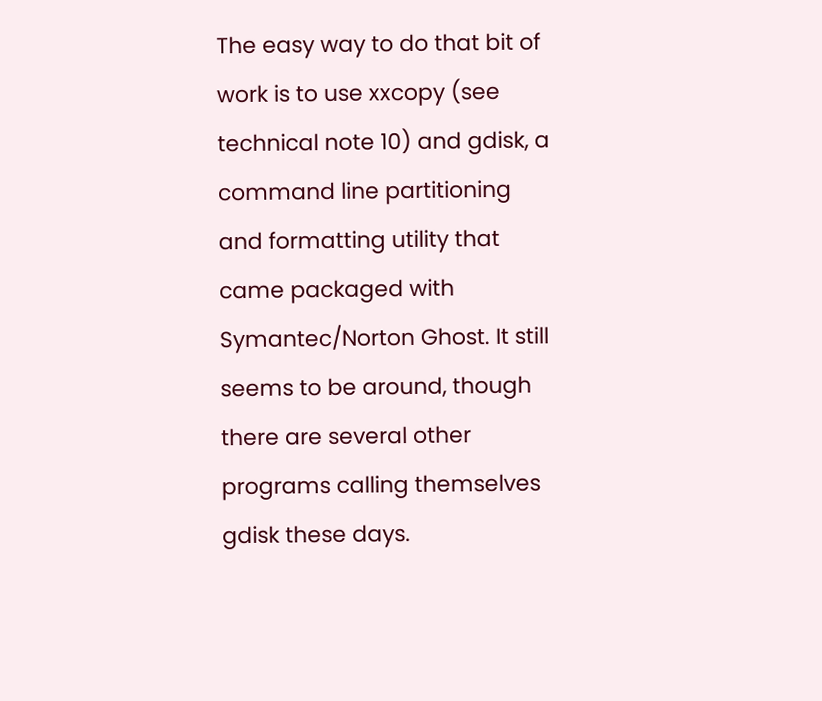The easy way to do that bit of work is to use xxcopy (see technical note 10) and gdisk, a command line partitioning and formatting utility that came packaged with Symantec/Norton Ghost. It still seems to be around, though there are several other programs calling themselves gdisk these days.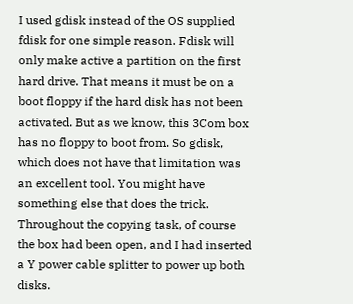I used gdisk instead of the OS supplied fdisk for one simple reason. Fdisk will only make active a partition on the first hard drive. That means it must be on a boot floppy if the hard disk has not been activated. But as we know, this 3Com box has no floppy to boot from. So gdisk, which does not have that limitation was an excellent tool. You might have something else that does the trick. Throughout the copying task, of course the box had been open, and I had inserted a Y power cable splitter to power up both disks.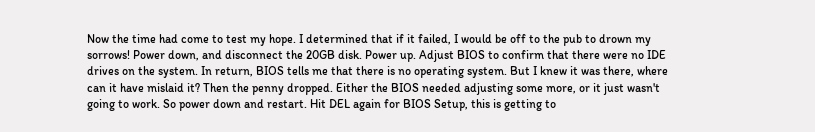Now the time had come to test my hope. I determined that if it failed, I would be off to the pub to drown my sorrows! Power down, and disconnect the 20GB disk. Power up. Adjust BIOS to confirm that there were no IDE drives on the system. In return, BIOS tells me that there is no operating system. But I knew it was there, where can it have mislaid it? Then the penny dropped. Either the BIOS needed adjusting some more, or it just wasn't going to work. So power down and restart. Hit DEL again for BIOS Setup, this is getting to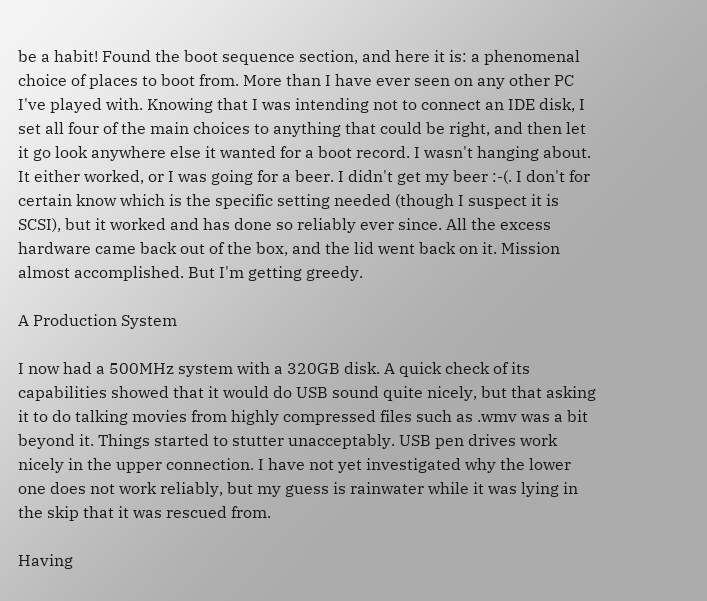be a habit! Found the boot sequence section, and here it is: a phenomenal choice of places to boot from. More than I have ever seen on any other PC I've played with. Knowing that I was intending not to connect an IDE disk, I set all four of the main choices to anything that could be right, and then let it go look anywhere else it wanted for a boot record. I wasn't hanging about. It either worked, or I was going for a beer. I didn't get my beer :-(. I don't for certain know which is the specific setting needed (though I suspect it is SCSI), but it worked and has done so reliably ever since. All the excess hardware came back out of the box, and the lid went back on it. Mission almost accomplished. But I'm getting greedy.

A Production System

I now had a 500MHz system with a 320GB disk. A quick check of its capabilities showed that it would do USB sound quite nicely, but that asking it to do talking movies from highly compressed files such as .wmv was a bit beyond it. Things started to stutter unacceptably. USB pen drives work nicely in the upper connection. I have not yet investigated why the lower one does not work reliably, but my guess is rainwater while it was lying in the skip that it was rescued from.

Having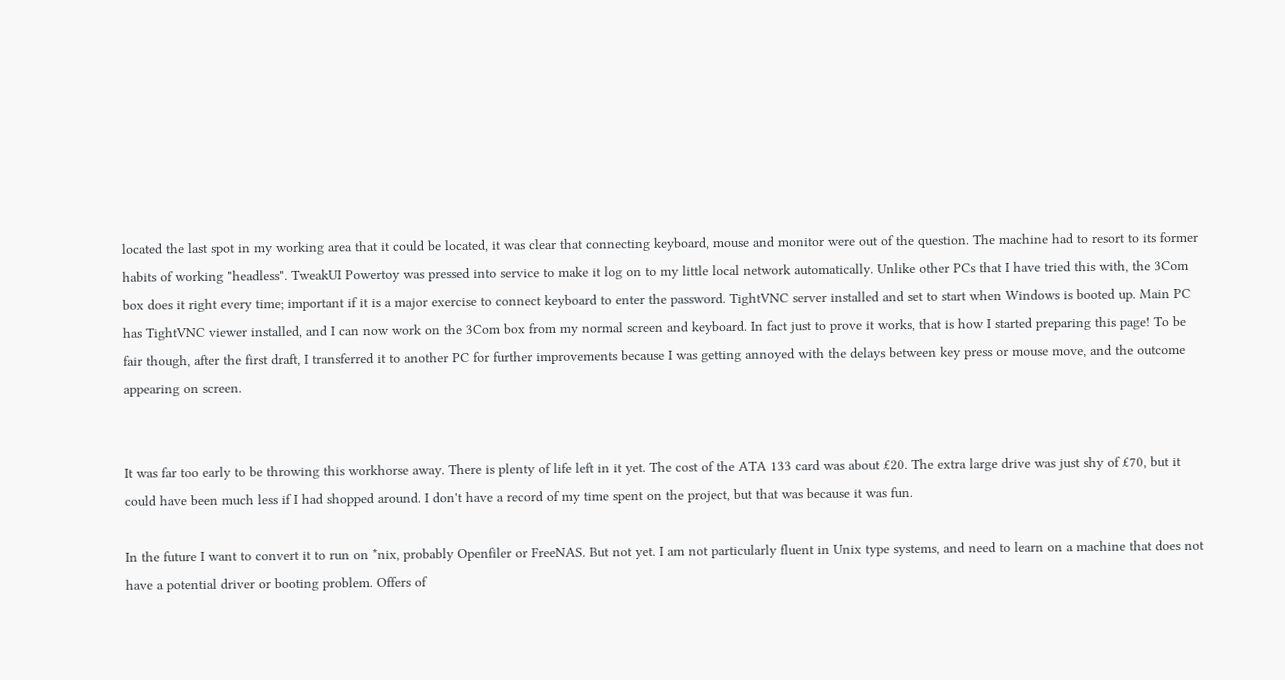located the last spot in my working area that it could be located, it was clear that connecting keyboard, mouse and monitor were out of the question. The machine had to resort to its former habits of working "headless". TweakUI Powertoy was pressed into service to make it log on to my little local network automatically. Unlike other PCs that I have tried this with, the 3Com box does it right every time; important if it is a major exercise to connect keyboard to enter the password. TightVNC server installed and set to start when Windows is booted up. Main PC has TightVNC viewer installed, and I can now work on the 3Com box from my normal screen and keyboard. In fact just to prove it works, that is how I started preparing this page! To be fair though, after the first draft, I transferred it to another PC for further improvements because I was getting annoyed with the delays between key press or mouse move, and the outcome appearing on screen.


It was far too early to be throwing this workhorse away. There is plenty of life left in it yet. The cost of the ATA 133 card was about £20. The extra large drive was just shy of £70, but it could have been much less if I had shopped around. I don't have a record of my time spent on the project, but that was because it was fun.

In the future I want to convert it to run on *nix, probably Openfiler or FreeNAS. But not yet. I am not particularly fluent in Unix type systems, and need to learn on a machine that does not have a potential driver or booting problem. Offers of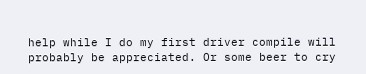help while I do my first driver compile will probably be appreciated. Or some beer to cry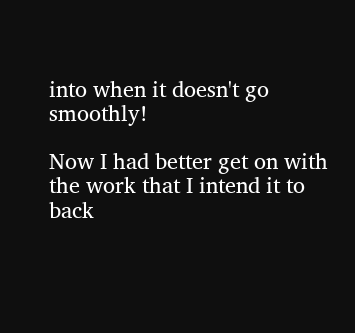into when it doesn't go smoothly!

Now I had better get on with the work that I intend it to back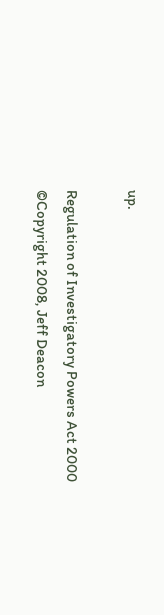up.

Regulation of Investigatory Powers Act 2000
©Copyright 2008, Jeff Deacon